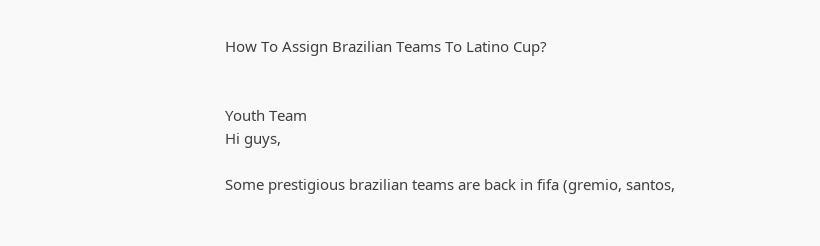How To Assign Brazilian Teams To Latino Cup?


Youth Team
Hi guys,

Some prestigious brazilian teams are back in fifa (gremio, santos,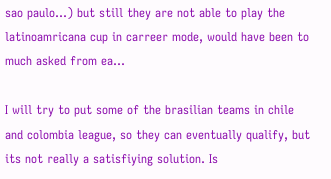sao paulo...) but still they are not able to play the latinoamricana cup in carreer mode, would have been to much asked from ea...

I will try to put some of the brasilian teams in chile and colombia league, so they can eventually qualify, but its not really a satisfiying solution. Is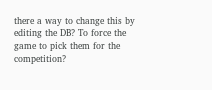there a way to change this by editing the DB? To force the game to pick them for the competition?